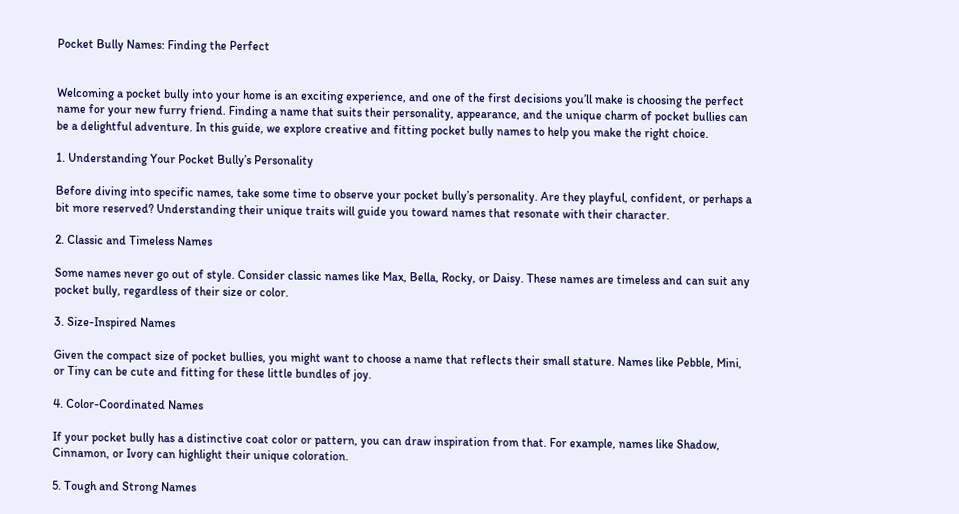Pocket Bully Names: Finding the Perfect


Welcoming a pocket bully into your home is an exciting experience, and one of the first decisions you’ll make is choosing the perfect name for your new furry friend. Finding a name that suits their personality, appearance, and the unique charm of pocket bullies can be a delightful adventure. In this guide, we explore creative and fitting pocket bully names to help you make the right choice.

1. Understanding Your Pocket Bully’s Personality

Before diving into specific names, take some time to observe your pocket bully’s personality. Are they playful, confident, or perhaps a bit more reserved? Understanding their unique traits will guide you toward names that resonate with their character.

2. Classic and Timeless Names

Some names never go out of style. Consider classic names like Max, Bella, Rocky, or Daisy. These names are timeless and can suit any pocket bully, regardless of their size or color.

3. Size-Inspired Names

Given the compact size of pocket bullies, you might want to choose a name that reflects their small stature. Names like Pebble, Mini, or Tiny can be cute and fitting for these little bundles of joy.

4. Color-Coordinated Names

If your pocket bully has a distinctive coat color or pattern, you can draw inspiration from that. For example, names like Shadow, Cinnamon, or Ivory can highlight their unique coloration.

5. Tough and Strong Names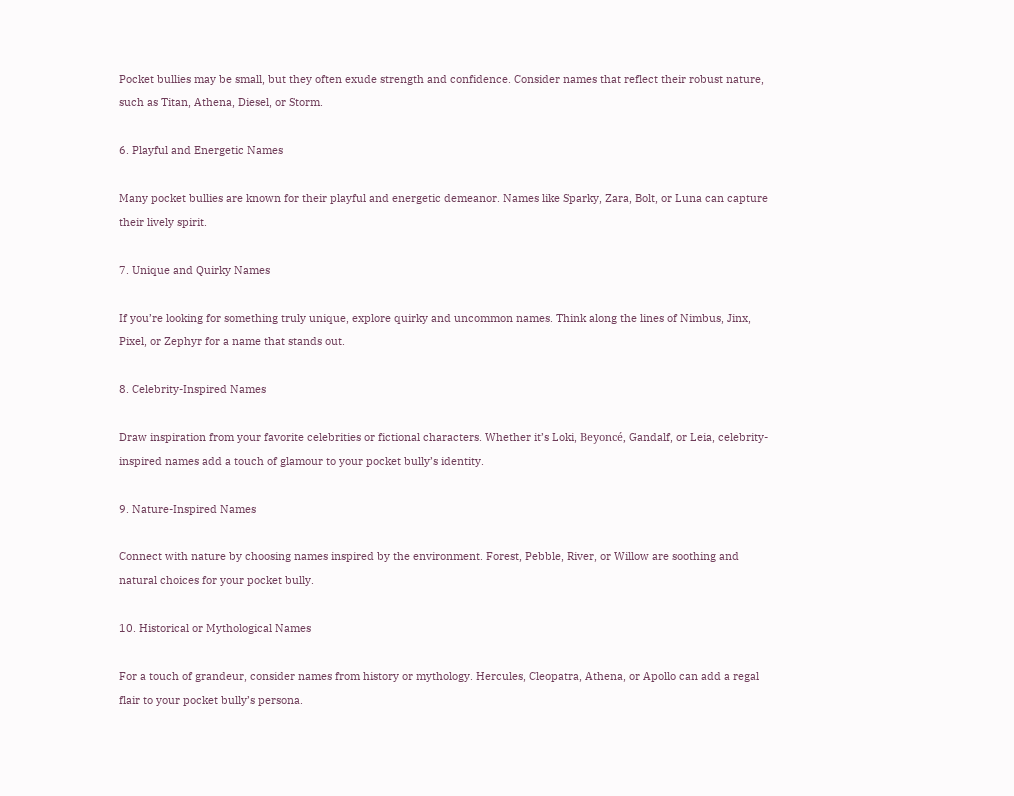Pocket bullies may be small, but they often exude strength and confidence. Consider names that reflect their robust nature, such as Titan, Athena, Diesel, or Storm.

6. Playful and Energetic Names

Many pocket bullies are known for their playful and energetic demeanor. Names like Sparky, Zara, Bolt, or Luna can capture their lively spirit.

7. Unique and Quirky Names

If you’re looking for something truly unique, explore quirky and uncommon names. Think along the lines of Nimbus, Jinx, Pixel, or Zephyr for a name that stands out.

8. Celebrity-Inspired Names

Draw inspiration from your favorite celebrities or fictional characters. Whether it’s Loki, Beyoncé, Gandalf, or Leia, celebrity-inspired names add a touch of glamour to your pocket bully’s identity.

9. Nature-Inspired Names

Connect with nature by choosing names inspired by the environment. Forest, Pebble, River, or Willow are soothing and natural choices for your pocket bully.

10. Historical or Mythological Names

For a touch of grandeur, consider names from history or mythology. Hercules, Cleopatra, Athena, or Apollo can add a regal flair to your pocket bully’s persona.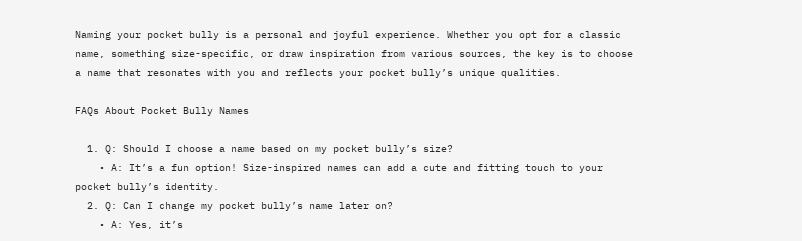Naming your pocket bully is a personal and joyful experience. Whether you opt for a classic name, something size-specific, or draw inspiration from various sources, the key is to choose a name that resonates with you and reflects your pocket bully’s unique qualities.

FAQs About Pocket Bully Names

  1. Q: Should I choose a name based on my pocket bully’s size?
    • A: It’s a fun option! Size-inspired names can add a cute and fitting touch to your pocket bully’s identity.
  2. Q: Can I change my pocket bully’s name later on?
    • A: Yes, it’s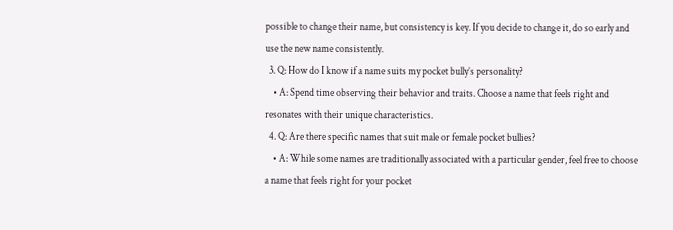possible to change their name, but consistency is key. If you decide to change it, do so early and use the new name consistently.
  3. Q: How do I know if a name suits my pocket bully’s personality?
    • A: Spend time observing their behavior and traits. Choose a name that feels right and resonates with their unique characteristics.
  4. Q: Are there specific names that suit male or female pocket bullies?
    • A: While some names are traditionally associated with a particular gender, feel free to choose a name that feels right for your pocket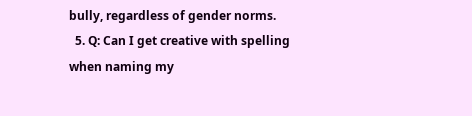bully, regardless of gender norms.
  5. Q: Can I get creative with spelling when naming my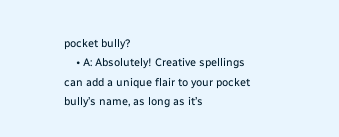pocket bully?
    • A: Absolutely! Creative spellings can add a unique flair to your pocket bully’s name, as long as it’s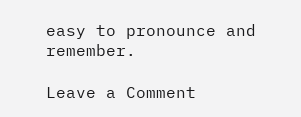easy to pronounce and remember.

Leave a Comment